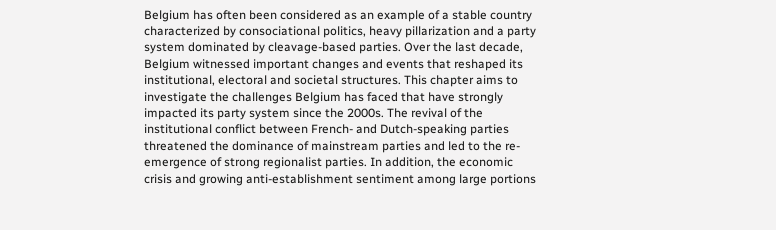Belgium has often been considered as an example of a stable country characterized by consociational politics, heavy pillarization and a party system dominated by cleavage-based parties. Over the last decade, Belgium witnessed important changes and events that reshaped its institutional, electoral and societal structures. This chapter aims to investigate the challenges Belgium has faced that have strongly impacted its party system since the 2000s. The revival of the institutional conflict between French- and Dutch-speaking parties threatened the dominance of mainstream parties and led to the re-emergence of strong regionalist parties. In addition, the economic crisis and growing anti-establishment sentiment among large portions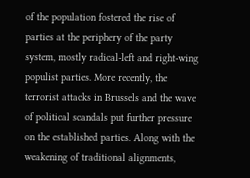of the population fostered the rise of parties at the periphery of the party system, mostly radical-left and right-wing populist parties. More recently, the terrorist attacks in Brussels and the wave of political scandals put further pressure on the established parties. Along with the weakening of traditional alignments,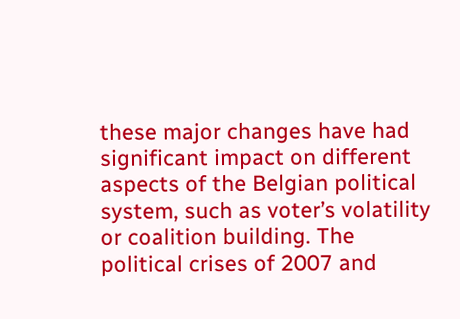these major changes have had significant impact on different aspects of the Belgian political system, such as voter’s volatility or coalition building. The political crises of 2007 and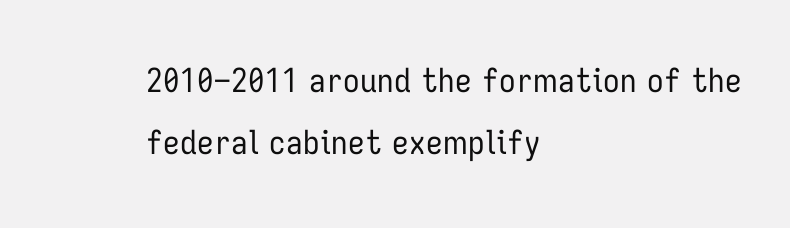2010–2011 around the formation of the federal cabinet exemplify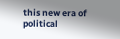this new era of political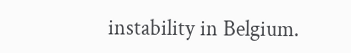instability in Belgium.